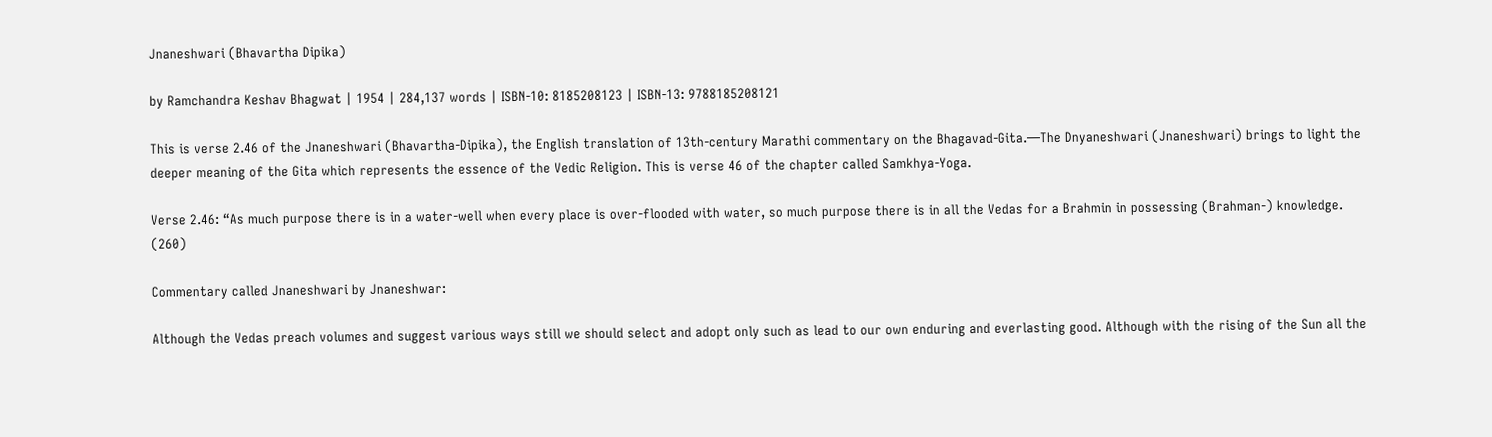Jnaneshwari (Bhavartha Dipika)

by Ramchandra Keshav Bhagwat | 1954 | 284,137 words | ISBN-10: 8185208123 | ISBN-13: 9788185208121

This is verse 2.46 of the Jnaneshwari (Bhavartha-Dipika), the English translation of 13th-century Marathi commentary on the Bhagavad-Gita.—The Dnyaneshwari (Jnaneshwari) brings to light the deeper meaning of the Gita which represents the essence of the Vedic Religion. This is verse 46 of the chapter called Samkhya-Yoga.

Verse 2.46: “As much purpose there is in a water-well when every place is over-flooded with water, so much purpose there is in all the Vedas for a Brahmin in possessing (Brahman-) knowledge. (260)

Commentary called Jnaneshwari by Jnaneshwar:

Although the Vedas preach volumes and suggest various ways still we should select and adopt only such as lead to our own enduring and everlasting good. Although with the rising of the Sun all the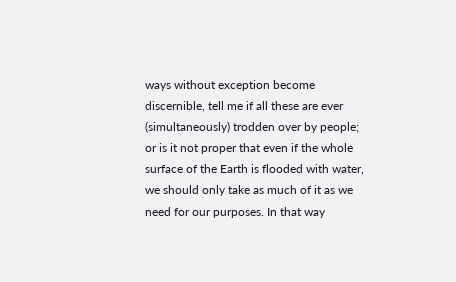ways without exception become discernible, tell me if all these are ever (simultaneously) trodden over by people; or is it not proper that even if the whole surface of the Earth is flooded with water, we should only take as much of it as we need for our purposes. In that way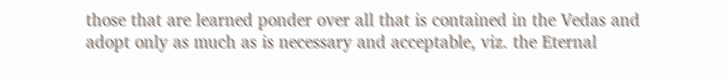those that are learned ponder over all that is contained in the Vedas and adopt only as much as is necessary and acceptable, viz. the Eternal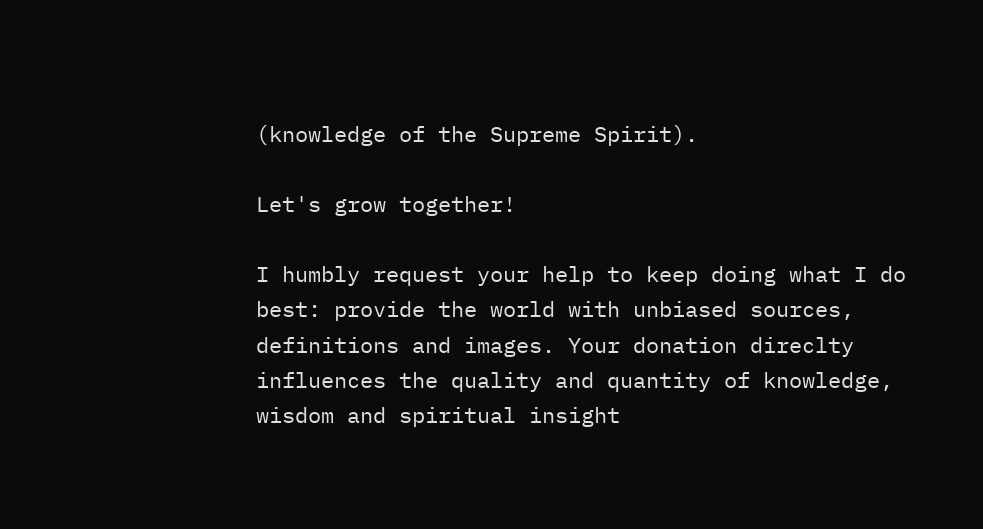(knowledge of the Supreme Spirit).

Let's grow together!

I humbly request your help to keep doing what I do best: provide the world with unbiased sources, definitions and images. Your donation direclty influences the quality and quantity of knowledge, wisdom and spiritual insight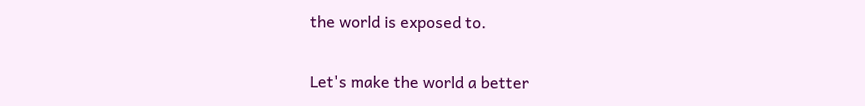the world is exposed to.

Let's make the world a better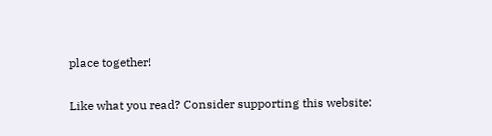place together!

Like what you read? Consider supporting this website: